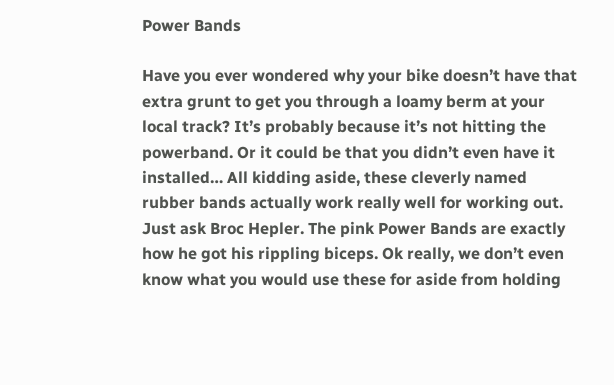Power Bands

Have you ever wondered why your bike doesn’t have that extra grunt to get you through a loamy berm at your local track? It’s probably because it’s not hitting the powerband. Or it could be that you didn’t even have it installed… All kidding aside, these cleverly named rubber bands actually work really well for working out. Just ask Broc Hepler. The pink Power Bands are exactly how he got his rippling biceps. Ok really, we don’t even know what you would use these for aside from holding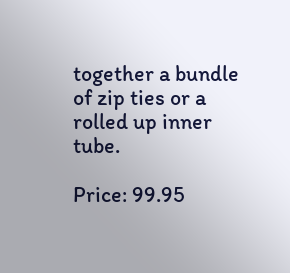together a bundle of zip ties or a rolled up inner tube.

Price: 99.95